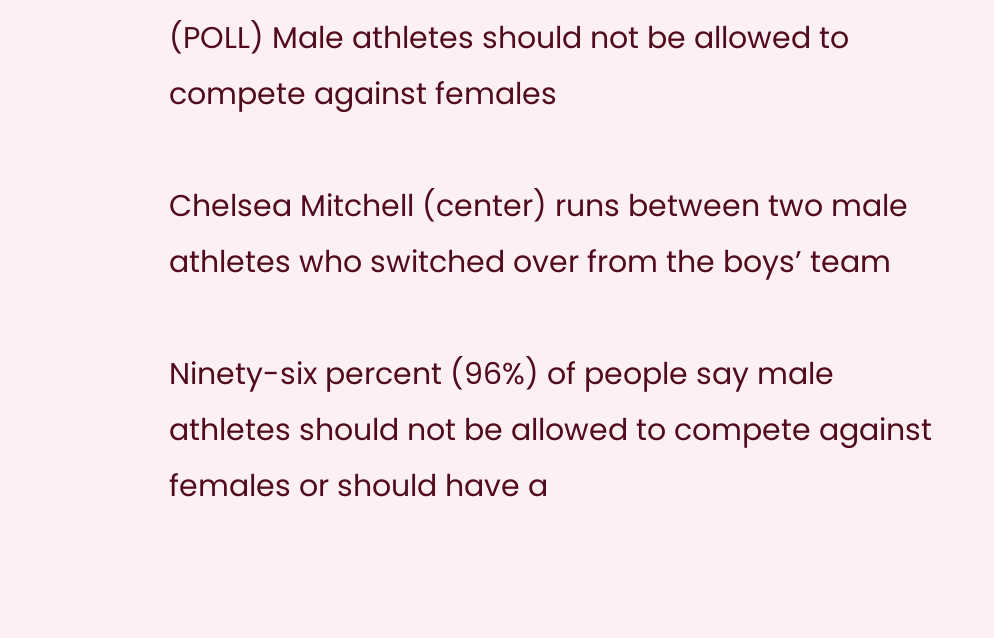(POLL) Male athletes should not be allowed to compete against females

Chelsea Mitchell (center) runs between two male athletes who switched over from the boys’ team

Ninety-six percent (96%) of people say male athletes should not be allowed to compete against females or should have a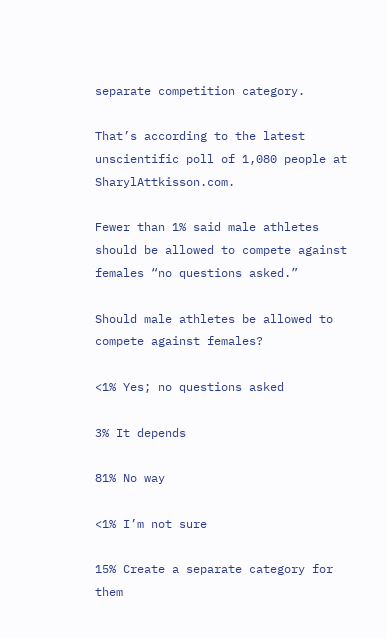separate competition category.

That’s according to the latest unscientific poll of 1,080 people at SharylAttkisson.com.

Fewer than 1% said male athletes should be allowed to compete against females “no questions asked.”

Should male athletes be allowed to compete against females?

<1% Yes; no questions asked

3% It depends

81% No way

<1% I’m not sure

15% Create a separate category for them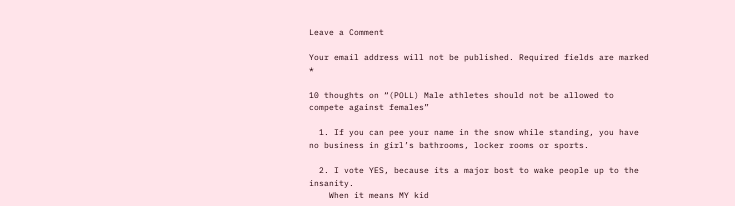Leave a Comment

Your email address will not be published. Required fields are marked *

10 thoughts on “(POLL) Male athletes should not be allowed to compete against females”

  1. If you can pee your name in the snow while standing, you have no business in girl’s bathrooms, locker rooms or sports.

  2. I vote YES, because its a major bost to wake people up to the insanity.
    When it means MY kid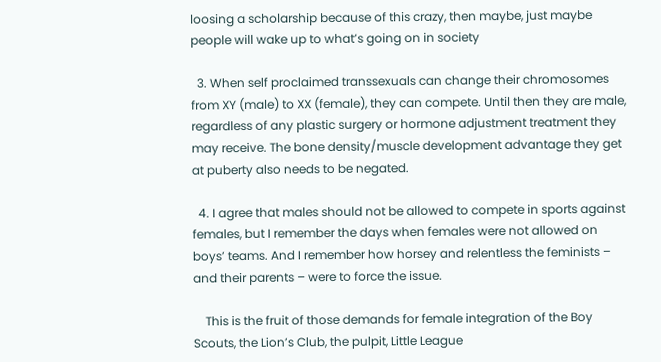loosing a scholarship because of this crazy, then maybe, just maybe people will wake up to what’s going on in society

  3. When self proclaimed transsexuals can change their chromosomes from XY (male) to XX (female), they can compete. Until then they are male, regardless of any plastic surgery or hormone adjustment treatment they may receive. The bone density/muscle development advantage they get at puberty also needs to be negated.

  4. I agree that males should not be allowed to compete in sports against females, but I remember the days when females were not allowed on boys’ teams. And I remember how horsey and relentless the feminists – and their parents – were to force the issue.

    This is the fruit of those demands for female integration of the Boy Scouts, the Lion’s Club, the pulpit, Little League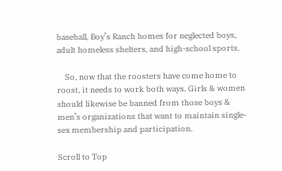baseball, Boy’s Ranch homes for neglected boys, adult homeless shelters, and high-school sports.

    So, now that the roosters have come home to roost, it needs to work both ways. Girls & women should likewise be banned from those boys & men’s organizations that want to maintain single-sex membership and participation.

Scroll to Top